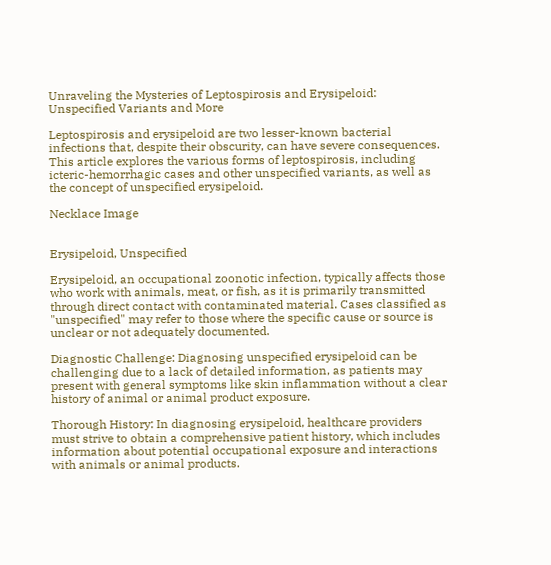Unraveling the Mysteries of Leptospirosis and Erysipeloid: Unspecified Variants and More

Leptospirosis and erysipeloid are two lesser-known bacterial infections that, despite their obscurity, can have severe consequences. This article explores the various forms of leptospirosis, including icteric-hemorrhagic cases and other unspecified variants, as well as the concept of unspecified erysipeloid.

Necklace Image


Erysipeloid, Unspecified

Erysipeloid, an occupational zoonotic infection, typically affects those who work with animals, meat, or fish, as it is primarily transmitted through direct contact with contaminated material. Cases classified as "unspecified" may refer to those where the specific cause or source is unclear or not adequately documented.

Diagnostic Challenge: Diagnosing unspecified erysipeloid can be challenging due to a lack of detailed information, as patients may present with general symptoms like skin inflammation without a clear history of animal or animal product exposure.

Thorough History: In diagnosing erysipeloid, healthcare providers must strive to obtain a comprehensive patient history, which includes information about potential occupational exposure and interactions with animals or animal products.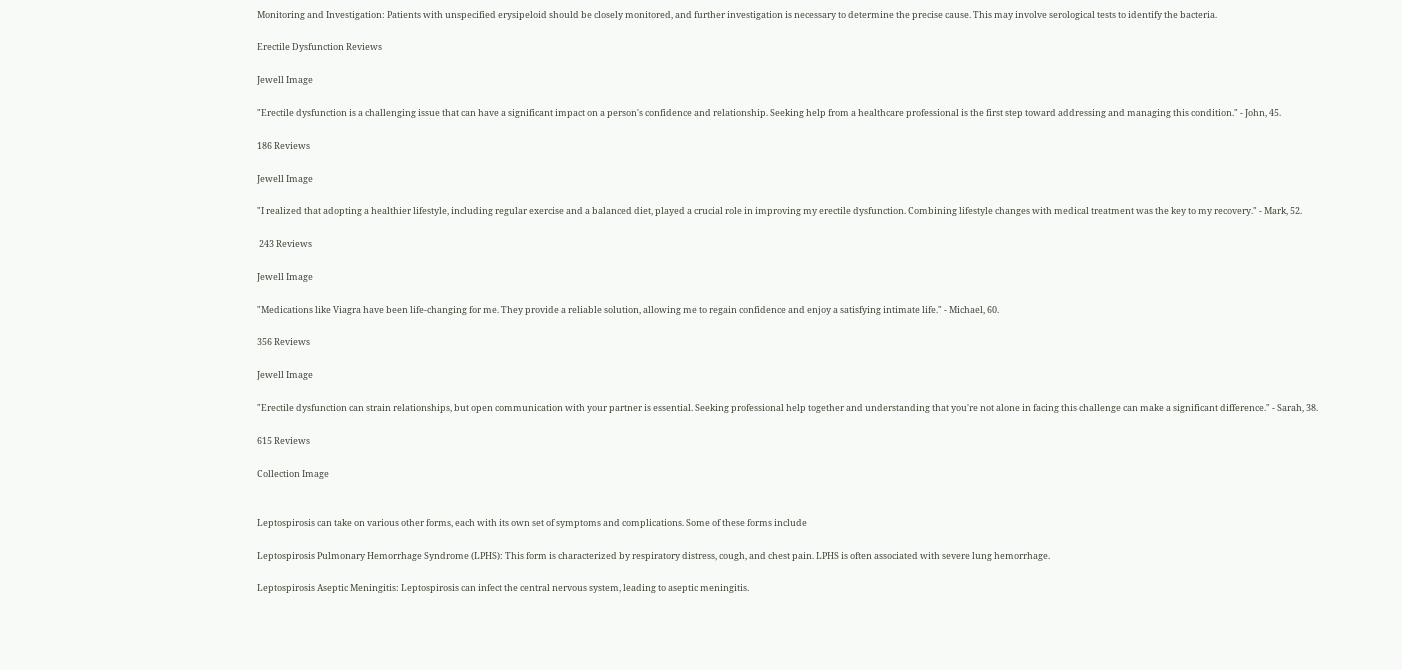Monitoring and Investigation: Patients with unspecified erysipeloid should be closely monitored, and further investigation is necessary to determine the precise cause. This may involve serological tests to identify the bacteria.

Erectile Dysfunction Reviews

Jewell Image

"Erectile dysfunction is a challenging issue that can have a significant impact on a person's confidence and relationship. Seeking help from a healthcare professional is the first step toward addressing and managing this condition." - John, 45.

186 Reviews

Jewell Image

"I realized that adopting a healthier lifestyle, including regular exercise and a balanced diet, played a crucial role in improving my erectile dysfunction. Combining lifestyle changes with medical treatment was the key to my recovery." - Mark, 52.

 243 Reviews

Jewell Image

"Medications like Viagra have been life-changing for me. They provide a reliable solution, allowing me to regain confidence and enjoy a satisfying intimate life." - Michael, 60.

356 Reviews

Jewell Image

"Erectile dysfunction can strain relationships, but open communication with your partner is essential. Seeking professional help together and understanding that you're not alone in facing this challenge can make a significant difference." - Sarah, 38.

615 Reviews

Collection Image


Leptospirosis can take on various other forms, each with its own set of symptoms and complications. Some of these forms include

Leptospirosis Pulmonary Hemorrhage Syndrome (LPHS): This form is characterized by respiratory distress, cough, and chest pain. LPHS is often associated with severe lung hemorrhage.

Leptospirosis Aseptic Meningitis: Leptospirosis can infect the central nervous system, leading to aseptic meningitis.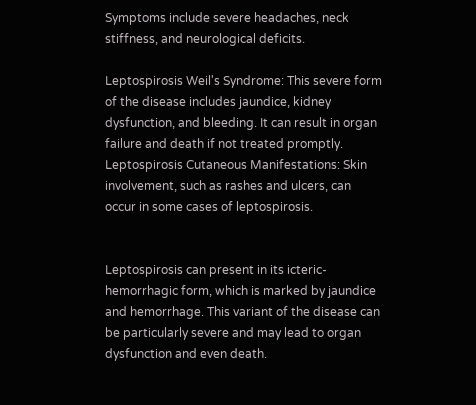Symptoms include severe headaches, neck stiffness, and neurological deficits.

Leptospirosis Weil's Syndrome: This severe form of the disease includes jaundice, kidney dysfunction, and bleeding. It can result in organ failure and death if not treated promptly. Leptospirosis Cutaneous Manifestations: Skin involvement, such as rashes and ulcers, can occur in some cases of leptospirosis.


Leptospirosis can present in its icteric-hemorrhagic form, which is marked by jaundice and hemorrhage. This variant of the disease can be particularly severe and may lead to organ dysfunction and even death.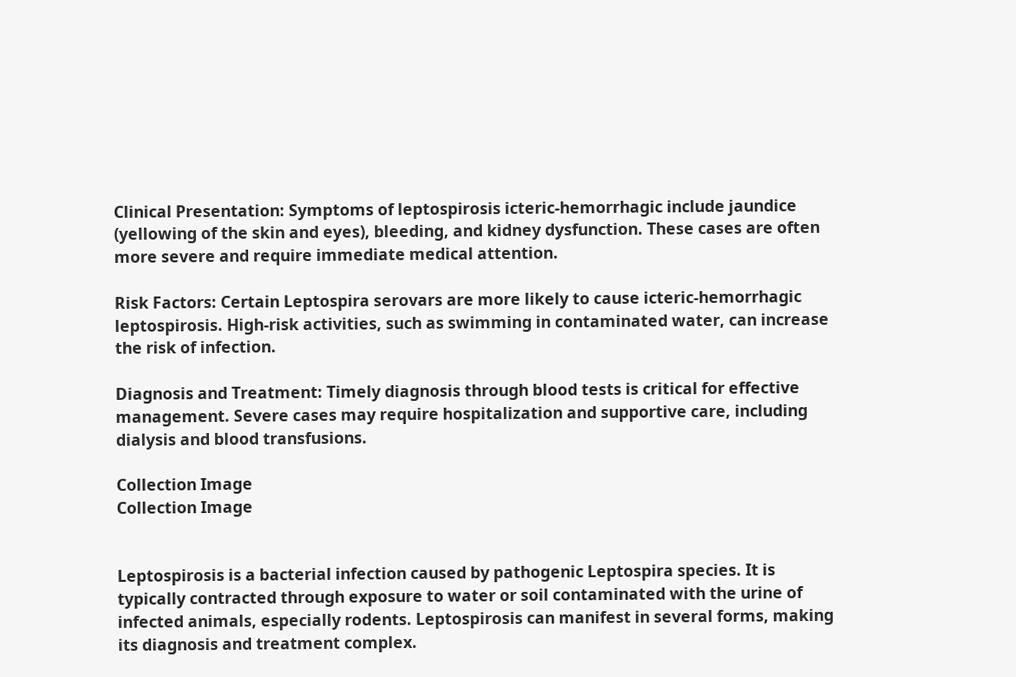Clinical Presentation: Symptoms of leptospirosis icteric-hemorrhagic include jaundice (yellowing of the skin and eyes), bleeding, and kidney dysfunction. These cases are often more severe and require immediate medical attention.

Risk Factors: Certain Leptospira serovars are more likely to cause icteric-hemorrhagic leptospirosis. High-risk activities, such as swimming in contaminated water, can increase the risk of infection.

Diagnosis and Treatment: Timely diagnosis through blood tests is critical for effective management. Severe cases may require hospitalization and supportive care, including dialysis and blood transfusions.

Collection Image
Collection Image


Leptospirosis is a bacterial infection caused by pathogenic Leptospira species. It is typically contracted through exposure to water or soil contaminated with the urine of infected animals, especially rodents. Leptospirosis can manifest in several forms, making its diagnosis and treatment complex.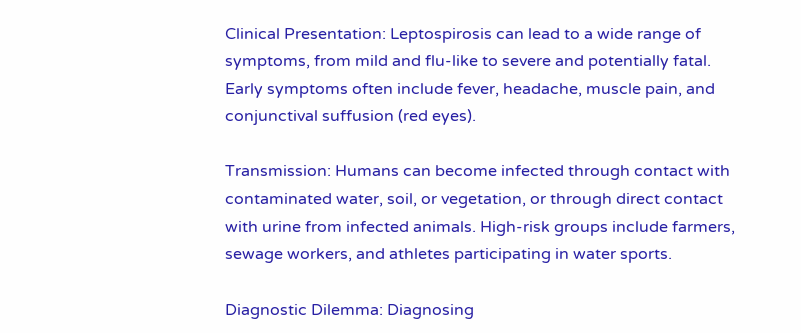Clinical Presentation: Leptospirosis can lead to a wide range of symptoms, from mild and flu-like to severe and potentially fatal. Early symptoms often include fever, headache, muscle pain, and conjunctival suffusion (red eyes).

Transmission: Humans can become infected through contact with contaminated water, soil, or vegetation, or through direct contact with urine from infected animals. High-risk groups include farmers, sewage workers, and athletes participating in water sports.

Diagnostic Dilemma: Diagnosing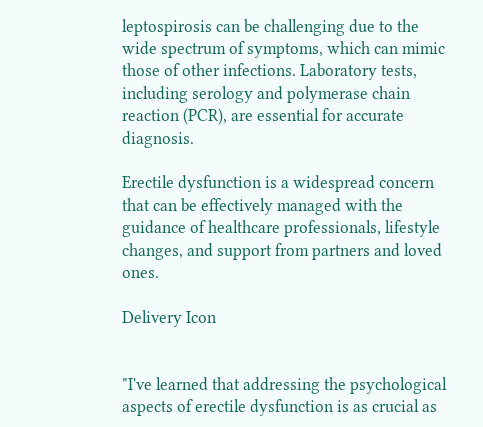leptospirosis can be challenging due to the wide spectrum of symptoms, which can mimic those of other infections. Laboratory tests, including serology and polymerase chain reaction (PCR), are essential for accurate diagnosis.

Erectile dysfunction is a widespread concern that can be effectively managed with the guidance of healthcare professionals, lifestyle changes, and support from partners and loved ones.

Delivery Icon


"I've learned that addressing the psychological aspects of erectile dysfunction is as crucial as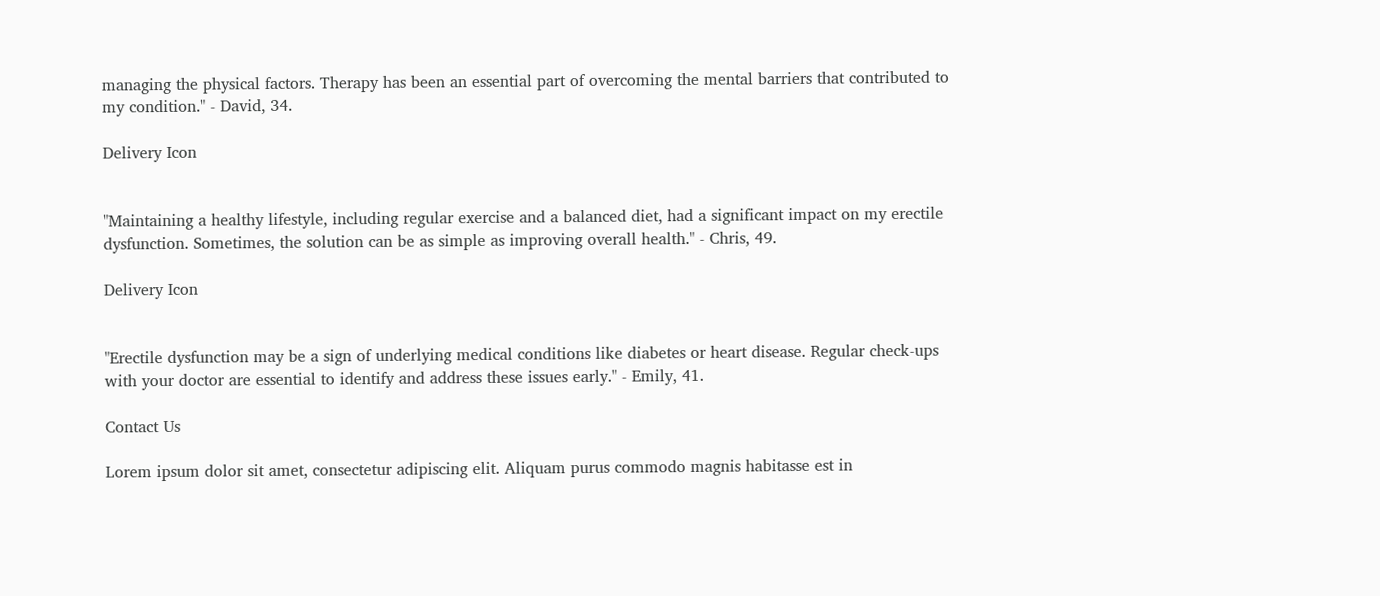managing the physical factors. Therapy has been an essential part of overcoming the mental barriers that contributed to my condition." - David, 34.

Delivery Icon


"Maintaining a healthy lifestyle, including regular exercise and a balanced diet, had a significant impact on my erectile dysfunction. Sometimes, the solution can be as simple as improving overall health." - Chris, 49.

Delivery Icon


"Erectile dysfunction may be a sign of underlying medical conditions like diabetes or heart disease. Regular check-ups with your doctor are essential to identify and address these issues early." - Emily, 41.

Contact Us

Lorem ipsum dolor sit amet, consectetur adipiscing elit. Aliquam purus commodo magnis habitasse est in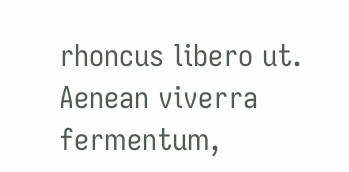rhoncus libero ut. Aenean viverra fermentum,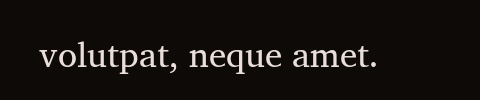volutpat, neque amet.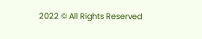2022 © All Rights Reserved